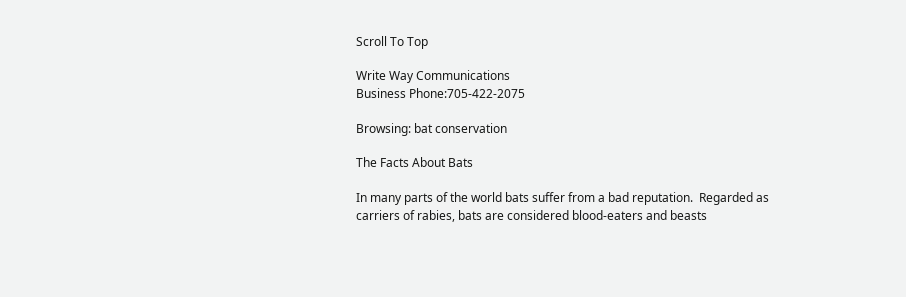Scroll To Top

Write Way Communications
Business Phone:705-422-2075

Browsing: bat conservation

The Facts About Bats

In many parts of the world bats suffer from a bad reputation.  Regarded as carriers of rabies, bats are considered blood-eaters and beasts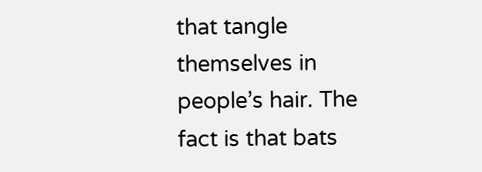that tangle themselves in people’s hair. The fact is that bats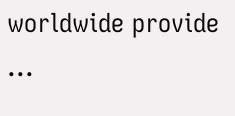worldwide provide ...